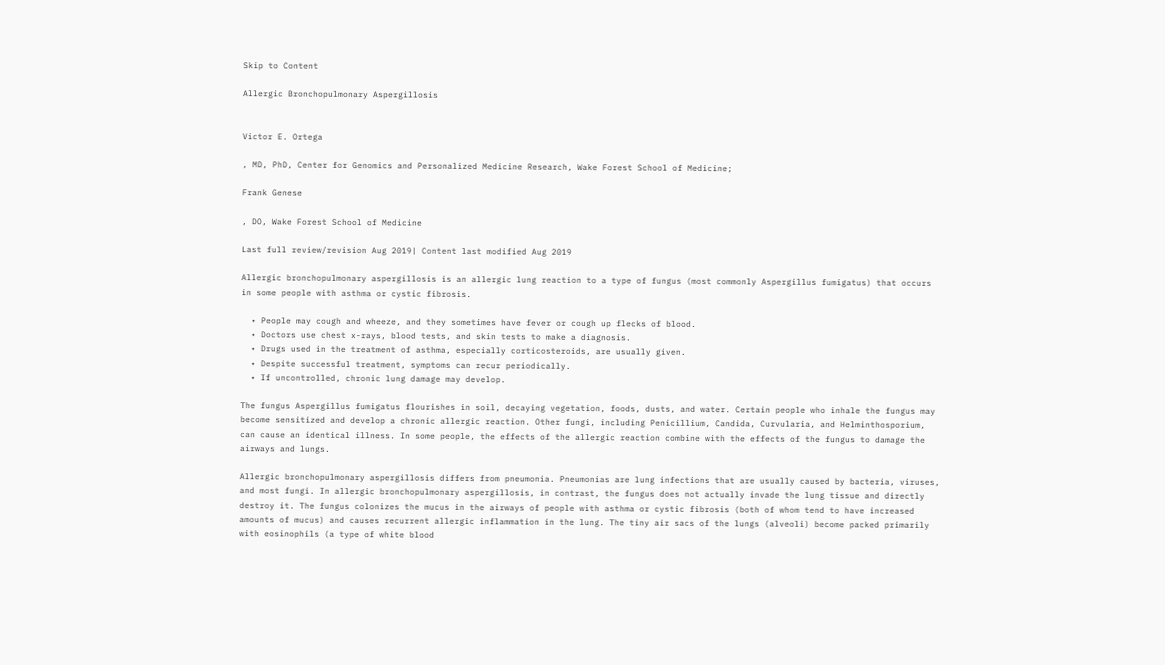Skip to Content

Allergic Bronchopulmonary Aspergillosis


Victor E. Ortega

, MD, PhD, Center for Genomics and Personalized Medicine Research, Wake Forest School of Medicine;

Frank Genese

, DO, Wake Forest School of Medicine

Last full review/revision Aug 2019| Content last modified Aug 2019

Allergic bronchopulmonary aspergillosis is an allergic lung reaction to a type of fungus (most commonly Aspergillus fumigatus) that occurs in some people with asthma or cystic fibrosis.

  • People may cough and wheeze, and they sometimes have fever or cough up flecks of blood.
  • Doctors use chest x-rays, blood tests, and skin tests to make a diagnosis.
  • Drugs used in the treatment of asthma, especially corticosteroids, are usually given.
  • Despite successful treatment, symptoms can recur periodically.
  • If uncontrolled, chronic lung damage may develop.

The fungus Aspergillus fumigatus flourishes in soil, decaying vegetation, foods, dusts, and water. Certain people who inhale the fungus may become sensitized and develop a chronic allergic reaction. Other fungi, including Penicillium, Candida, Curvularia, and Helminthosporium, can cause an identical illness. In some people, the effects of the allergic reaction combine with the effects of the fungus to damage the airways and lungs.

Allergic bronchopulmonary aspergillosis differs from pneumonia. Pneumonias are lung infections that are usually caused by bacteria, viruses, and most fungi. In allergic bronchopulmonary aspergillosis, in contrast, the fungus does not actually invade the lung tissue and directly destroy it. The fungus colonizes the mucus in the airways of people with asthma or cystic fibrosis (both of whom tend to have increased amounts of mucus) and causes recurrent allergic inflammation in the lung. The tiny air sacs of the lungs (alveoli) become packed primarily with eosinophils (a type of white blood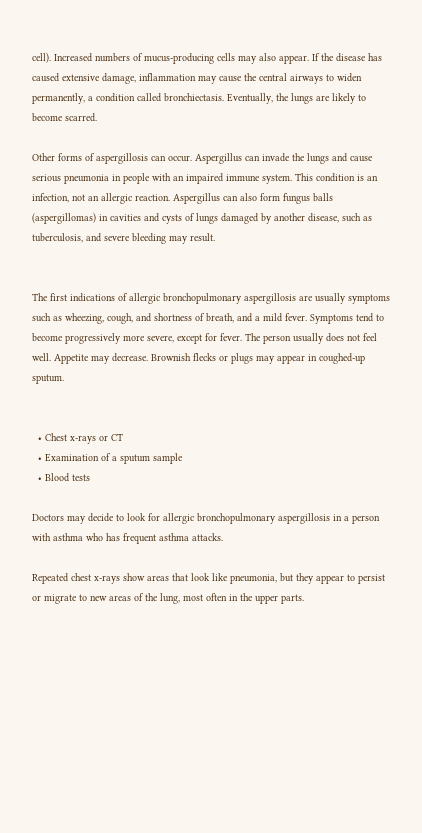cell). Increased numbers of mucus-producing cells may also appear. If the disease has caused extensive damage, inflammation may cause the central airways to widen permanently, a condition called bronchiectasis. Eventually, the lungs are likely to become scarred.

Other forms of aspergillosis can occur. Aspergillus can invade the lungs and cause serious pneumonia in people with an impaired immune system. This condition is an infection, not an allergic reaction. Aspergillus can also form fungus balls (aspergillomas) in cavities and cysts of lungs damaged by another disease, such as tuberculosis, and severe bleeding may result.


The first indications of allergic bronchopulmonary aspergillosis are usually symptoms such as wheezing, cough, and shortness of breath, and a mild fever. Symptoms tend to become progressively more severe, except for fever. The person usually does not feel well. Appetite may decrease. Brownish flecks or plugs may appear in coughed-up sputum.


  • Chest x-rays or CT
  • Examination of a sputum sample
  • Blood tests

Doctors may decide to look for allergic bronchopulmonary aspergillosis in a person with asthma who has frequent asthma attacks.

Repeated chest x-rays show areas that look like pneumonia, but they appear to persist or migrate to new areas of the lung, most often in the upper parts.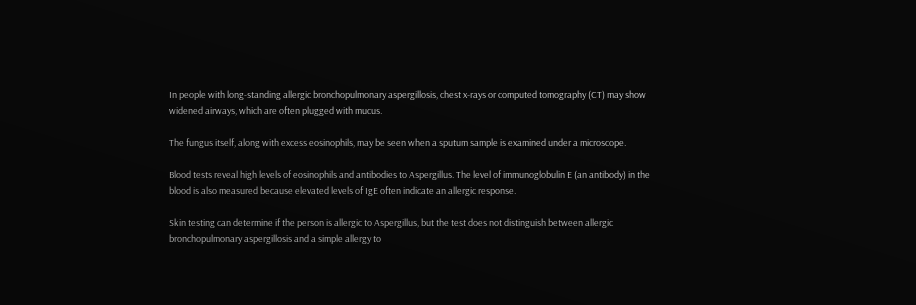In people with long-standing allergic bronchopulmonary aspergillosis, chest x-rays or computed tomography (CT) may show widened airways, which are often plugged with mucus.

The fungus itself, along with excess eosinophils, may be seen when a sputum sample is examined under a microscope.

Blood tests reveal high levels of eosinophils and antibodies to Aspergillus. The level of immunoglobulin E (an antibody) in the blood is also measured because elevated levels of IgE often indicate an allergic response.

Skin testing can determine if the person is allergic to Aspergillus, but the test does not distinguish between allergic bronchopulmonary aspergillosis and a simple allergy to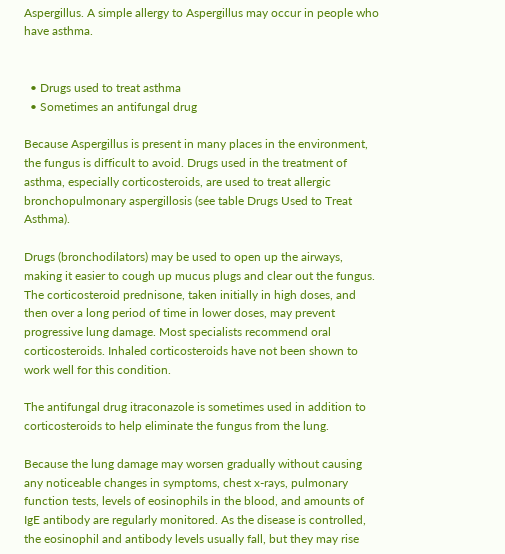Aspergillus. A simple allergy to Aspergillus may occur in people who have asthma.


  • Drugs used to treat asthma
  • Sometimes an antifungal drug

Because Aspergillus is present in many places in the environment, the fungus is difficult to avoid. Drugs used in the treatment of asthma, especially corticosteroids, are used to treat allergic bronchopulmonary aspergillosis (see table Drugs Used to Treat Asthma).

Drugs (bronchodilators) may be used to open up the airways, making it easier to cough up mucus plugs and clear out the fungus. The corticosteroid prednisone, taken initially in high doses, and then over a long period of time in lower doses, may prevent progressive lung damage. Most specialists recommend oral corticosteroids. Inhaled corticosteroids have not been shown to work well for this condition.

The antifungal drug itraconazole is sometimes used in addition to corticosteroids to help eliminate the fungus from the lung.

Because the lung damage may worsen gradually without causing any noticeable changes in symptoms, chest x-rays, pulmonary function tests, levels of eosinophils in the blood, and amounts of IgE antibody are regularly monitored. As the disease is controlled, the eosinophil and antibody levels usually fall, but they may rise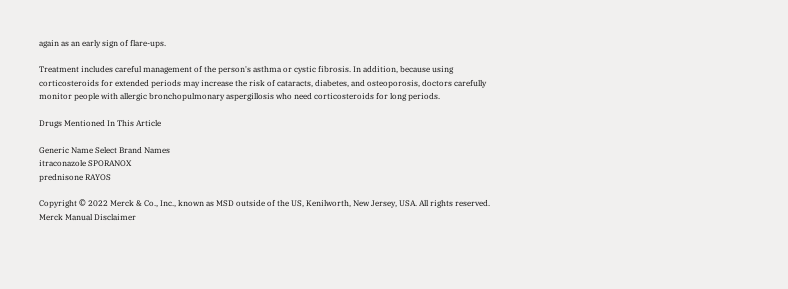again as an early sign of flare-ups.

Treatment includes careful management of the person's asthma or cystic fibrosis. In addition, because using corticosteroids for extended periods may increase the risk of cataracts, diabetes, and osteoporosis, doctors carefully monitor people with allergic bronchopulmonary aspergillosis who need corticosteroids for long periods.

Drugs Mentioned In This Article

Generic Name Select Brand Names
itraconazole SPORANOX
prednisone RAYOS

Copyright © 2022 Merck & Co., Inc., known as MSD outside of the US, Kenilworth, New Jersey, USA. All rights reserved. Merck Manual Disclaimer